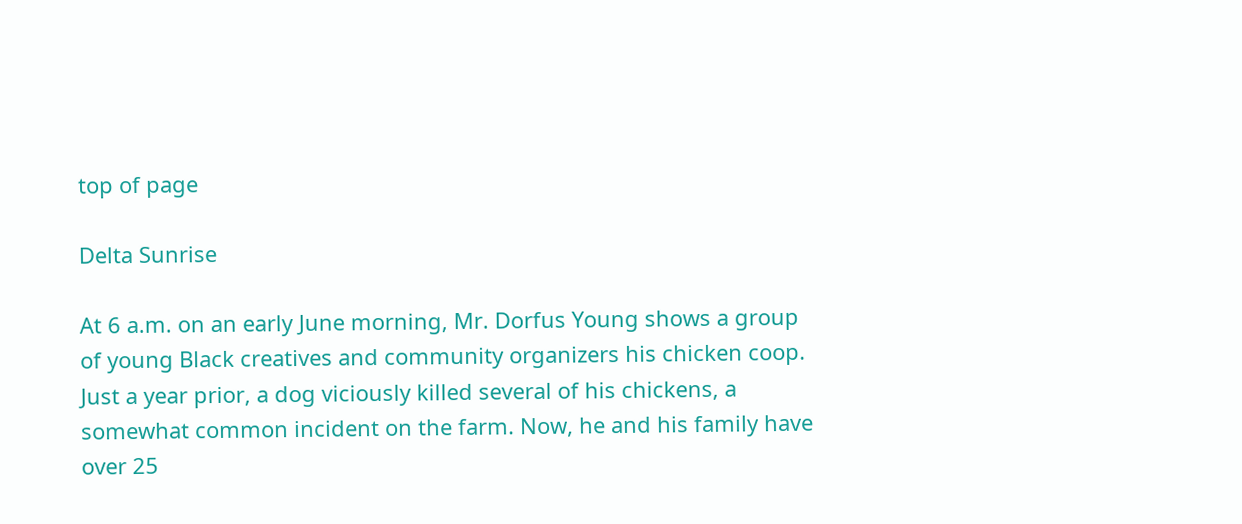top of page

Delta Sunrise

At 6 a.m. on an early June morning, Mr. Dorfus Young shows a group of young Black creatives and community organizers his chicken coop. Just a year prior, a dog viciously killed several of his chickens, a somewhat common incident on the farm. Now, he and his family have over 25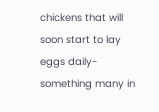chickens that will soon start to lay eggs daily- something many in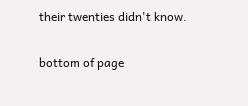their twenties didn't know.

bottom of page